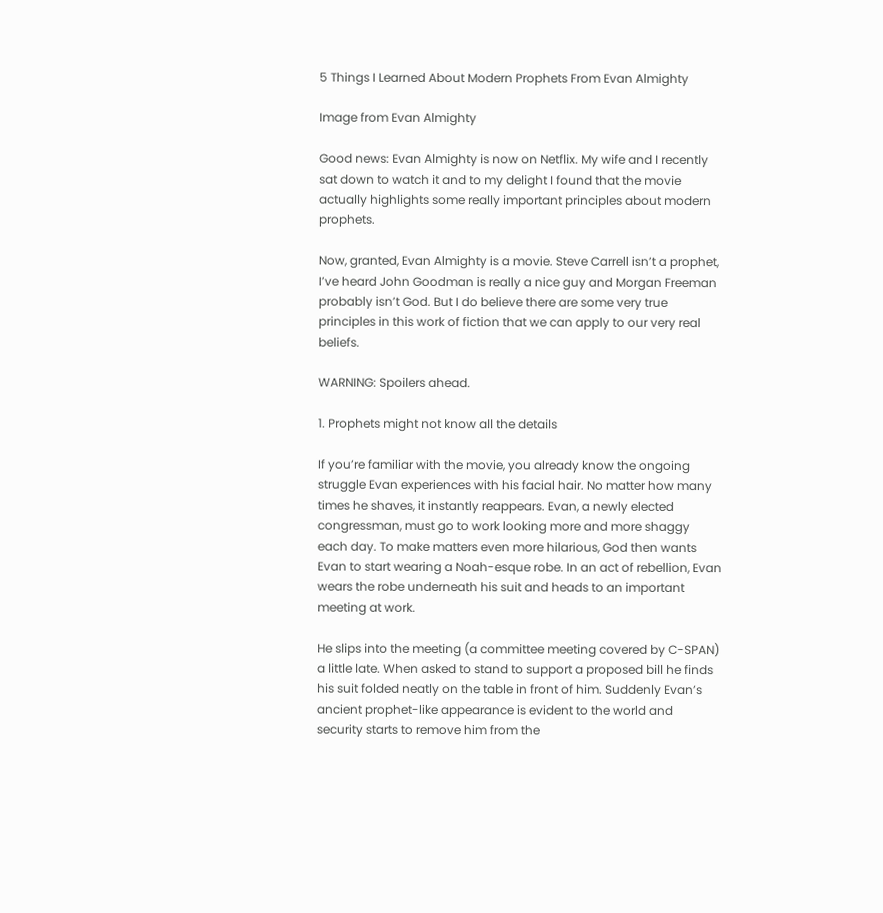5 Things I Learned About Modern Prophets From Evan Almighty

Image from Evan Almighty

Good news: Evan Almighty is now on Netflix. My wife and I recently sat down to watch it and to my delight I found that the movie actually highlights some really important principles about modern prophets.

Now, granted, Evan Almighty is a movie. Steve Carrell isn’t a prophet, I’ve heard John Goodman is really a nice guy and Morgan Freeman probably isn’t God. But I do believe there are some very true principles in this work of fiction that we can apply to our very real beliefs.

WARNING: Spoilers ahead.

1. Prophets might not know all the details

If you’re familiar with the movie, you already know the ongoing struggle Evan experiences with his facial hair. No matter how many times he shaves, it instantly reappears. Evan, a newly elected congressman, must go to work looking more and more shaggy each day. To make matters even more hilarious, God then wants Evan to start wearing a Noah-esque robe. In an act of rebellion, Evan wears the robe underneath his suit and heads to an important meeting at work.

He slips into the meeting (a committee meeting covered by C-SPAN) a little late. When asked to stand to support a proposed bill he finds his suit folded neatly on the table in front of him. Suddenly Evan’s ancient prophet-like appearance is evident to the world and security starts to remove him from the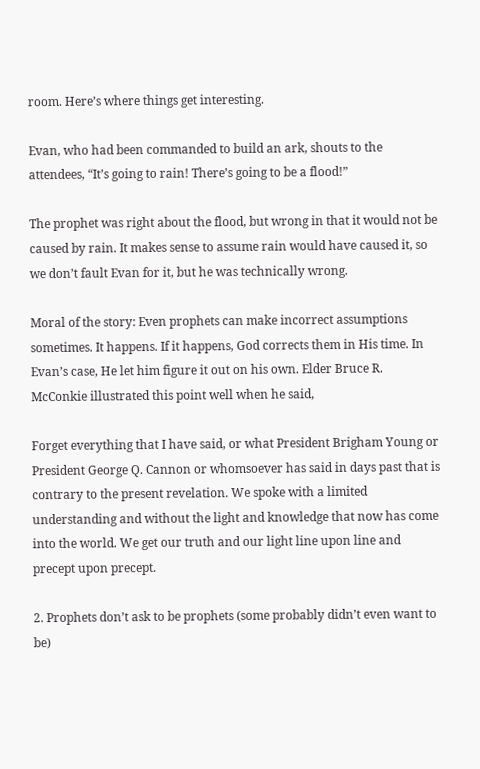room. Here’s where things get interesting.

Evan, who had been commanded to build an ark, shouts to the attendees, “It’s going to rain! There’s going to be a flood!”

The prophet was right about the flood, but wrong in that it would not be caused by rain. It makes sense to assume rain would have caused it, so we don’t fault Evan for it, but he was technically wrong.

Moral of the story: Even prophets can make incorrect assumptions sometimes. It happens. If it happens, God corrects them in His time. In Evan’s case, He let him figure it out on his own. Elder Bruce R. McConkie illustrated this point well when he said,

Forget everything that I have said, or what President Brigham Young or President George Q. Cannon or whomsoever has said in days past that is contrary to the present revelation. We spoke with a limited understanding and without the light and knowledge that now has come into the world. We get our truth and our light line upon line and precept upon precept.

2. Prophets don’t ask to be prophets (some probably didn’t even want to be)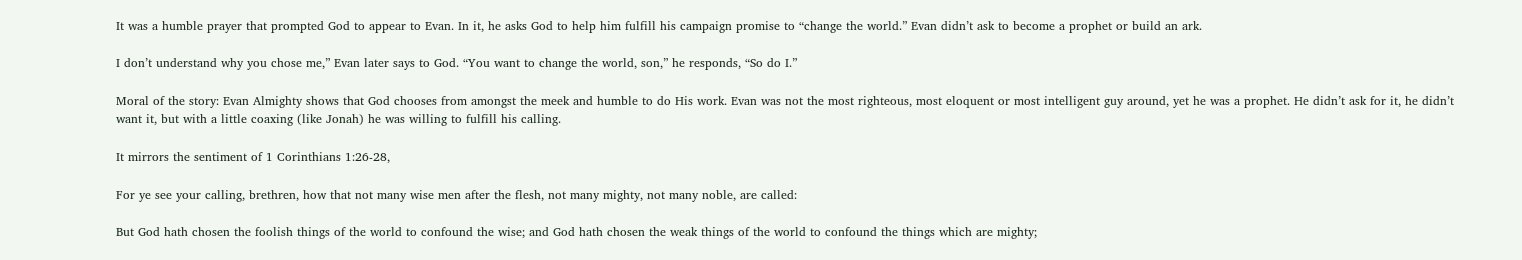It was a humble prayer that prompted God to appear to Evan. In it, he asks God to help him fulfill his campaign promise to “change the world.” Evan didn’t ask to become a prophet or build an ark.

I don’t understand why you chose me,” Evan later says to God. “You want to change the world, son,” he responds, “So do I.”

Moral of the story: Evan Almighty shows that God chooses from amongst the meek and humble to do His work. Evan was not the most righteous, most eloquent or most intelligent guy around, yet he was a prophet. He didn’t ask for it, he didn’t want it, but with a little coaxing (like Jonah) he was willing to fulfill his calling.

It mirrors the sentiment of 1 Corinthians 1:26-28,

For ye see your calling, brethren, how that not many wise men after the flesh, not many mighty, not many noble, are called:

But God hath chosen the foolish things of the world to confound the wise; and God hath chosen the weak things of the world to confound the things which are mighty;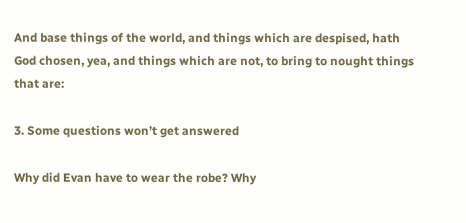And base things of the world, and things which are despised, hath God chosen, yea, and things which are not, to bring to nought things that are:

3. Some questions won’t get answered

Why did Evan have to wear the robe? Why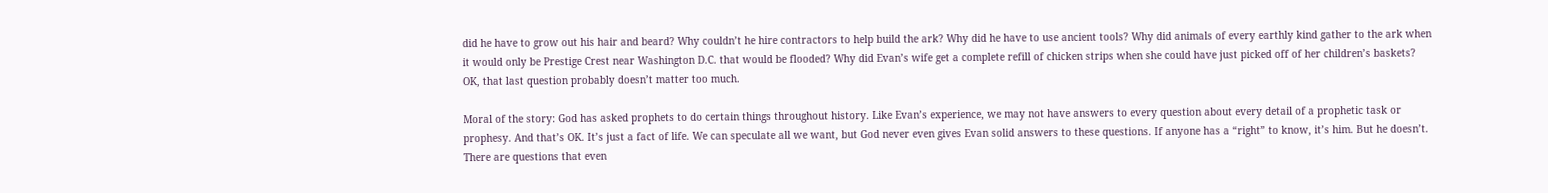did he have to grow out his hair and beard? Why couldn’t he hire contractors to help build the ark? Why did he have to use ancient tools? Why did animals of every earthly kind gather to the ark when it would only be Prestige Crest near Washington D.C. that would be flooded? Why did Evan’s wife get a complete refill of chicken strips when she could have just picked off of her children’s baskets? OK, that last question probably doesn’t matter too much.

Moral of the story: God has asked prophets to do certain things throughout history. Like Evan’s experience, we may not have answers to every question about every detail of a prophetic task or prophesy. And that’s OK. It’s just a fact of life. We can speculate all we want, but God never even gives Evan solid answers to these questions. If anyone has a “right” to know, it’s him. But he doesn’t. There are questions that even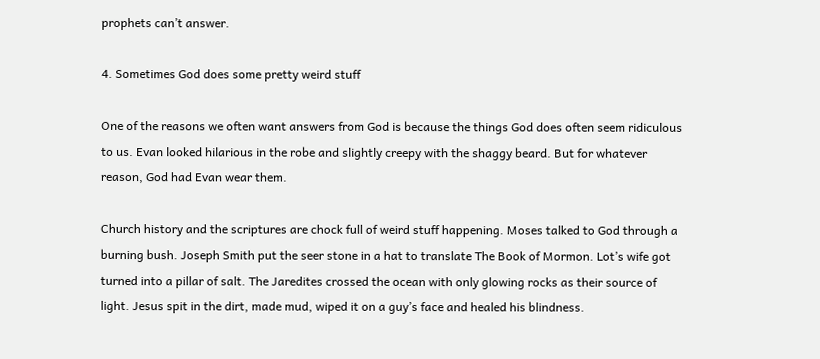prophets can’t answer.

4. Sometimes God does some pretty weird stuff

One of the reasons we often want answers from God is because the things God does often seem ridiculous to us. Evan looked hilarious in the robe and slightly creepy with the shaggy beard. But for whatever reason, God had Evan wear them.

Church history and the scriptures are chock full of weird stuff happening. Moses talked to God through a burning bush. Joseph Smith put the seer stone in a hat to translate The Book of Mormon. Lot’s wife got turned into a pillar of salt. The Jaredites crossed the ocean with only glowing rocks as their source of light. Jesus spit in the dirt, made mud, wiped it on a guy’s face and healed his blindness.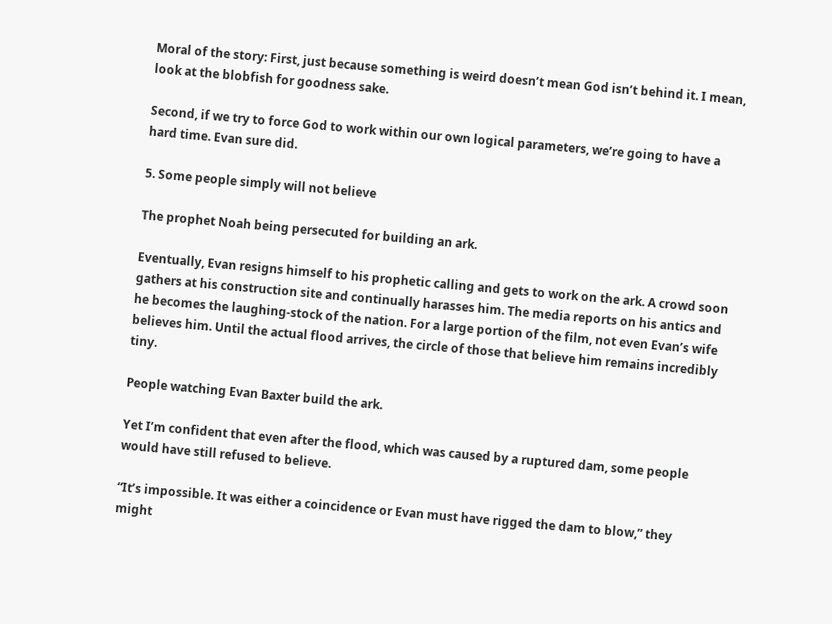Moral of the story: First, just because something is weird doesn’t mean God isn’t behind it. I mean, look at the blobfish for goodness sake.

Second, if we try to force God to work within our own logical parameters, we’re going to have a hard time. Evan sure did.

5. Some people simply will not believe

The prophet Noah being persecuted for building an ark.

Eventually, Evan resigns himself to his prophetic calling and gets to work on the ark. A crowd soon gathers at his construction site and continually harasses him. The media reports on his antics and he becomes the laughing-stock of the nation. For a large portion of the film, not even Evan’s wife believes him. Until the actual flood arrives, the circle of those that believe him remains incredibly tiny.

People watching Evan Baxter build the ark.

Yet I’m confident that even after the flood, which was caused by a ruptured dam, some people would have still refused to believe.

“It’s impossible. It was either a coincidence or Evan must have rigged the dam to blow,” they might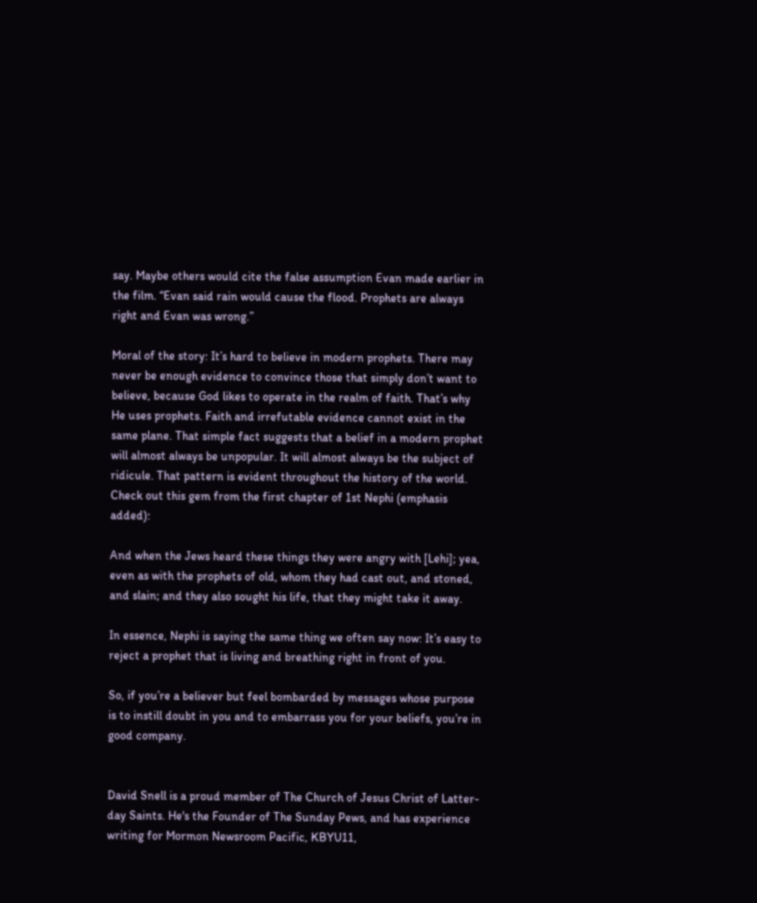say. Maybe others would cite the false assumption Evan made earlier in the film. “Evan said rain would cause the flood. Prophets are always right and Evan was wrong.”

Moral of the story: It’s hard to believe in modern prophets. There may never be enough evidence to convince those that simply don’t want to believe, because God likes to operate in the realm of faith. That’s why He uses prophets. Faith and irrefutable evidence cannot exist in the same plane. That simple fact suggests that a belief in a modern prophet will almost always be unpopular. It will almost always be the subject of ridicule. That pattern is evident throughout the history of the world. Check out this gem from the first chapter of 1st Nephi (emphasis added):

And when the Jews heard these things they were angry with [Lehi]; yea, even as with the prophets of old, whom they had cast out, and stoned, and slain; and they also sought his life, that they might take it away.

In essence, Nephi is saying the same thing we often say now: It’s easy to reject a prophet that is living and breathing right in front of you.

So, if you’re a believer but feel bombarded by messages whose purpose is to instill doubt in you and to embarrass you for your beliefs, you’re in good company.


David Snell is a proud member of The Church of Jesus Christ of Latter-day Saints. He's the Founder of The Sunday Pews, and has experience writing for Mormon Newsroom Pacific, KBYU11,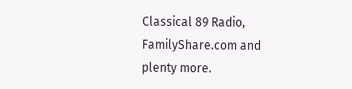Classical 89 Radio, FamilyShare.com and plenty more.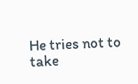He tries not to take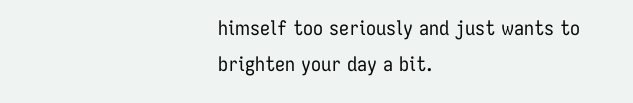himself too seriously and just wants to brighten your day a bit.